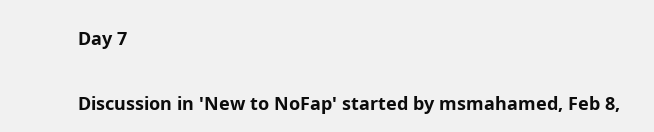Day 7

Discussion in 'New to NoFap' started by msmahamed, Feb 8,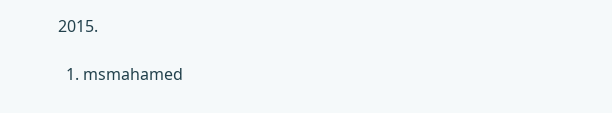2015.

  1. msmahamed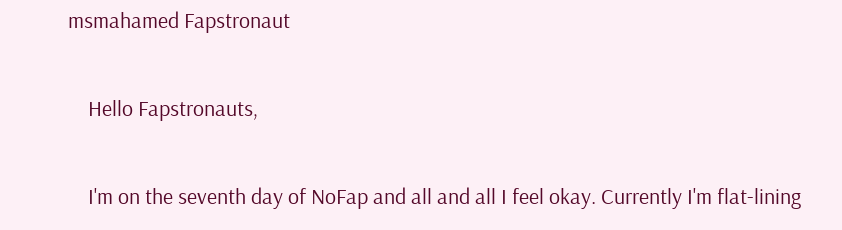msmahamed Fapstronaut

    Hello Fapstronauts,

    I'm on the seventh day of NoFap and all and all I feel okay. Currently I'm flat-lining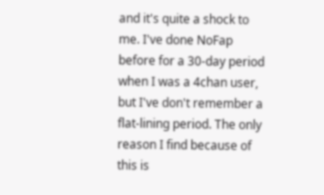and it's quite a shock to me. I've done NoFap before for a 30-day period when I was a 4chan user, but I've don't remember a flat-lining period. The only reason I find because of this is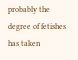probably the degree of fetishes has taken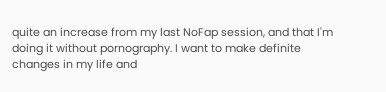quite an increase from my last NoFap session, and that I'm doing it without pornography. I want to make definite changes in my life and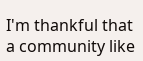I'm thankful that a community like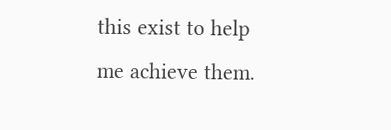this exist to help me achieve them.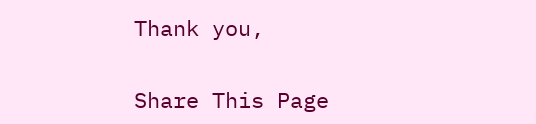Thank you,


Share This Page